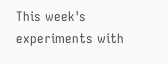This week's experiments with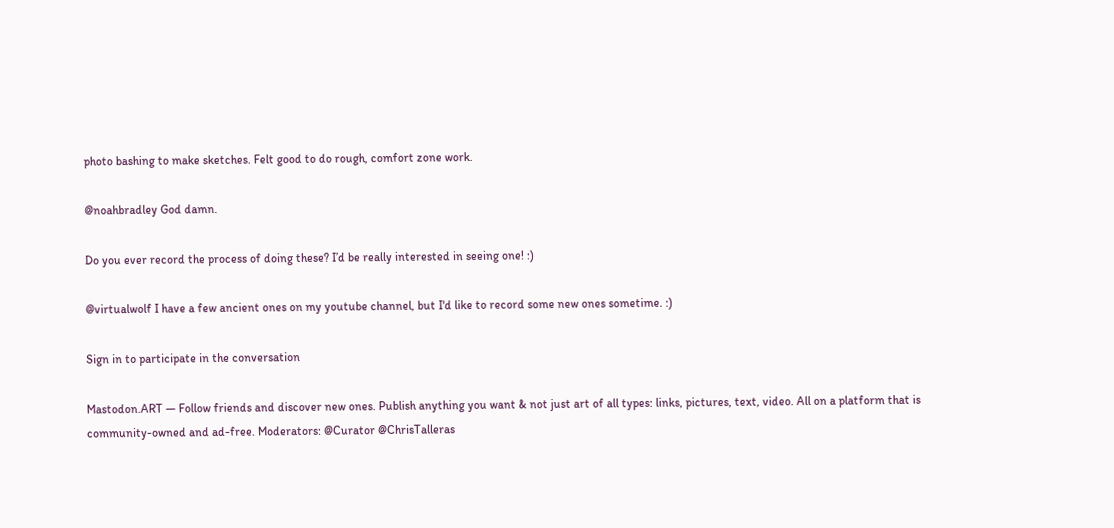photo bashing to make sketches. Felt good to do rough, comfort zone work.

@noahbradley God damn.

Do you ever record the process of doing these? I’d be really interested in seeing one! :)

@virtualwolf I have a few ancient ones on my youtube channel, but I'd like to record some new ones sometime. :)

Sign in to participate in the conversation

Mastodon.ART — Follow friends and discover new ones. Publish anything you want & not just art of all types: links, pictures, text, video. All on a platform that is community-owned and ad-free. Moderators: @Curator @ChrisTalleras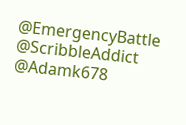@EmergencyBattle @ScribbleAddict @Adamk678